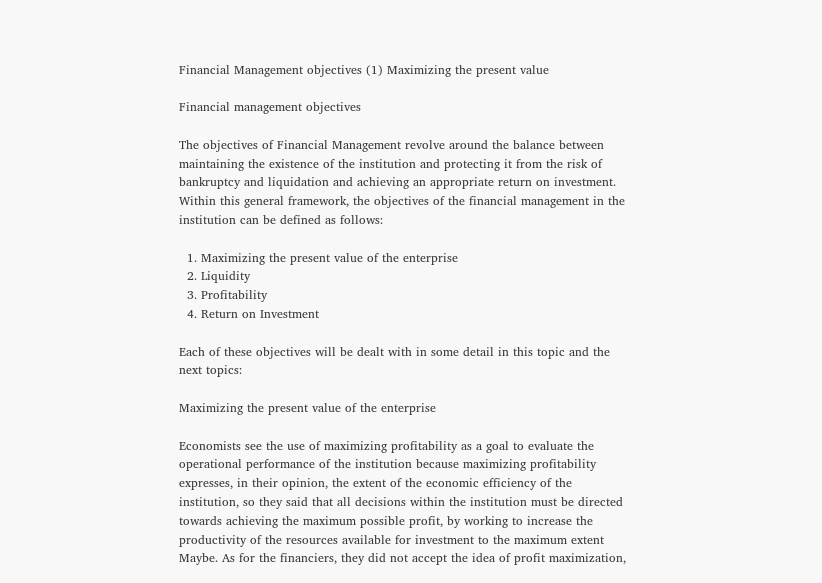Financial Management objectives (1) Maximizing the present value

Financial management objectives

The objectives of Financial Management revolve around the balance between maintaining the existence of the institution and protecting it from the risk of bankruptcy and liquidation and achieving an appropriate return on investment. Within this general framework, the objectives of the financial management in the institution can be defined as follows:

  1. Maximizing the present value of the enterprise
  2. Liquidity
  3. Profitability
  4. Return on Investment

Each of these objectives will be dealt with in some detail in this topic and the next topics:

Maximizing the present value of the enterprise

Economists see the use of maximizing profitability as a goal to evaluate the operational performance of the institution because maximizing profitability expresses, in their opinion, the extent of the economic efficiency of the institution, so they said that all decisions within the institution must be directed towards achieving the maximum possible profit, by working to increase the productivity of the resources available for investment to the maximum extent Maybe. As for the financiers, they did not accept the idea of profit maximization,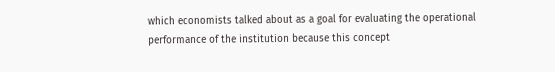which economists talked about as a goal for evaluating the operational performance of the institution because this concept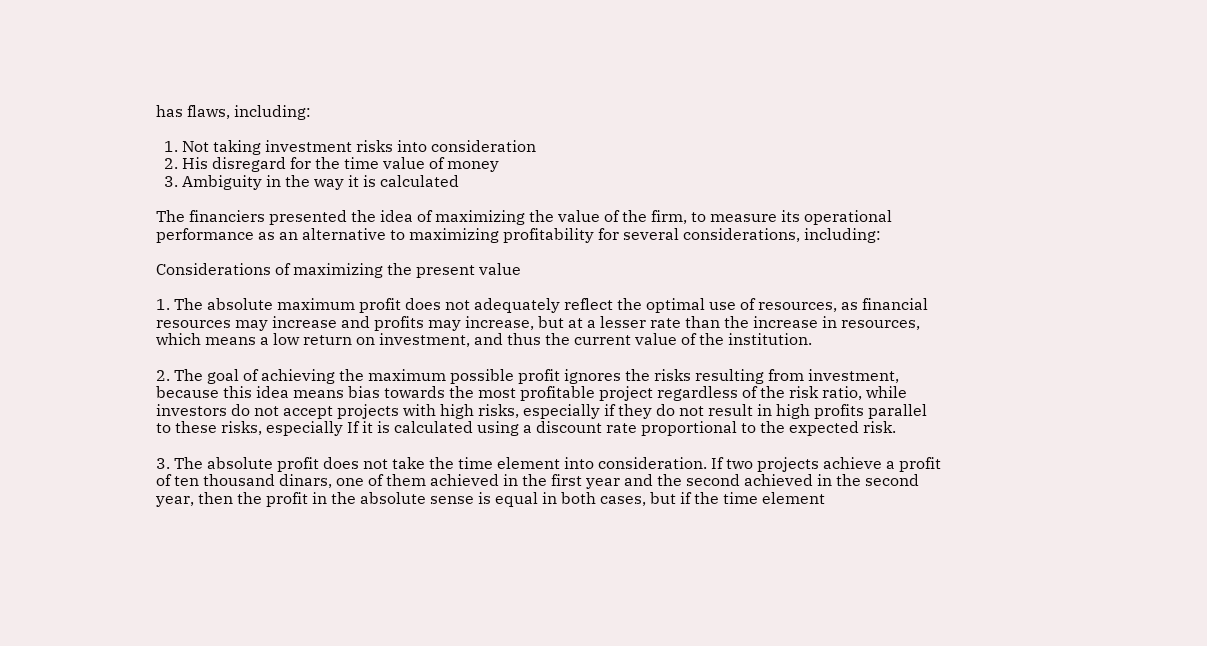has flaws, including:

  1. Not taking investment risks into consideration
  2. His disregard for the time value of money
  3. Ambiguity in the way it is calculated

The financiers presented the idea of maximizing the value of the firm, to measure its operational performance as an alternative to maximizing profitability for several considerations, including:

Considerations of maximizing the present value

1. The absolute maximum profit does not adequately reflect the optimal use of resources, as financial resources may increase and profits may increase, but at a lesser rate than the increase in resources, which means a low return on investment, and thus the current value of the institution.

2. The goal of achieving the maximum possible profit ignores the risks resulting from investment, because this idea means bias towards the most profitable project regardless of the risk ratio, while investors do not accept projects with high risks, especially if they do not result in high profits parallel to these risks, especially If it is calculated using a discount rate proportional to the expected risk.

3. The absolute profit does not take the time element into consideration. If two projects achieve a profit of ten thousand dinars, one of them achieved in the first year and the second achieved in the second year, then the profit in the absolute sense is equal in both cases, but if the time element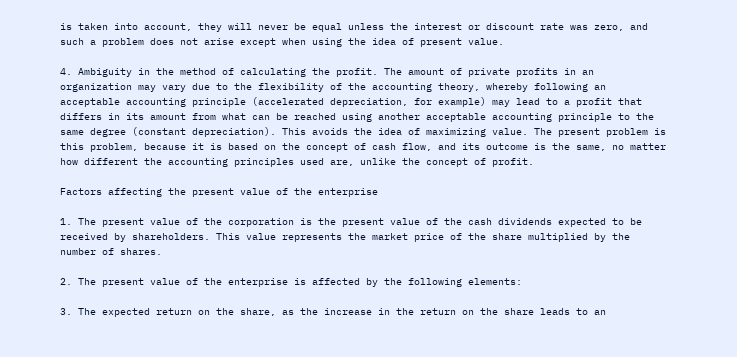is taken into account, they will never be equal unless the interest or discount rate was zero, and such a problem does not arise except when using the idea of present value.

4. Ambiguity in the method of calculating the profit. The amount of private profits in an organization may vary due to the flexibility of the accounting theory, whereby following an acceptable accounting principle (accelerated depreciation, for example) may lead to a profit that differs in its amount from what can be reached using another acceptable accounting principle to the same degree (constant depreciation). This avoids the idea of maximizing value. The present problem is this problem, because it is based on the concept of cash flow, and its outcome is the same, no matter how different the accounting principles used are, unlike the concept of profit.

Factors affecting the present value of the enterprise

1. The present value of the corporation is the present value of the cash dividends expected to be received by shareholders. This value represents the market price of the share multiplied by the number of shares.

2. The present value of the enterprise is affected by the following elements:

3. The expected return on the share, as the increase in the return on the share leads to an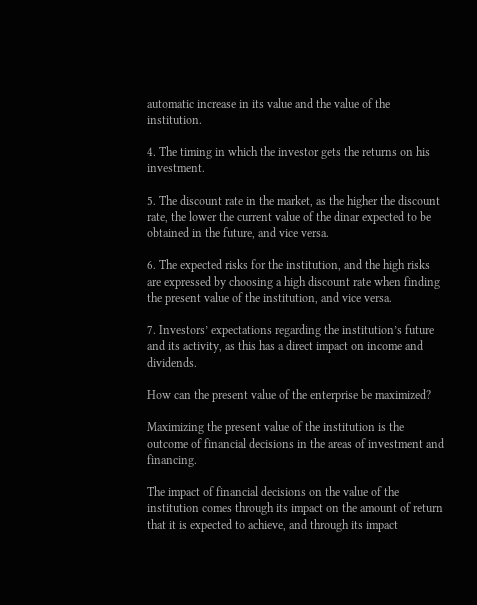automatic increase in its value and the value of the institution.

4. The timing in which the investor gets the returns on his investment.

5. The discount rate in the market, as the higher the discount rate, the lower the current value of the dinar expected to be obtained in the future, and vice versa.

6. The expected risks for the institution, and the high risks are expressed by choosing a high discount rate when finding the present value of the institution, and vice versa.

7. Investors’ expectations regarding the institution’s future and its activity, as this has a direct impact on income and dividends.

How can the present value of the enterprise be maximized?

Maximizing the present value of the institution is the outcome of financial decisions in the areas of investment and financing.

The impact of financial decisions on the value of the institution comes through its impact on the amount of return that it is expected to achieve, and through its impact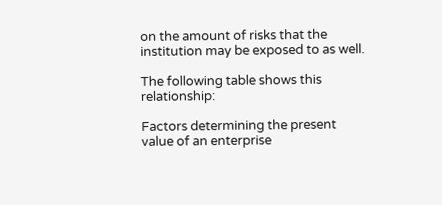on the amount of risks that the institution may be exposed to as well.

The following table shows this relationship:

Factors determining the present value of an enterprise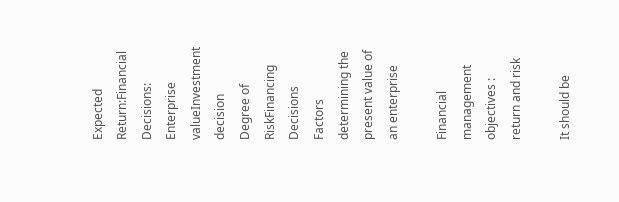Expected Return:Financial Decisions:
Enterprise valueInvestment decision
Degree of RiskFinancing Decisions
Factors determining the present value of an enterprise

Financial management objectives : return and risk

It should be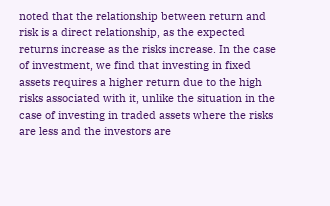noted that the relationship between return and risk is a direct relationship, as the expected returns increase as the risks increase. In the case of investment, we find that investing in fixed assets requires a higher return due to the high risks associated with it, unlike the situation in the case of investing in traded assets where the risks are less and the investors are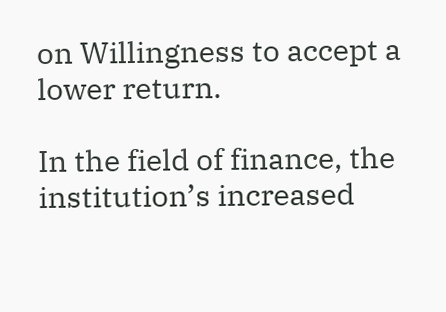on Willingness to accept a lower return.

In the field of finance, the institution’s increased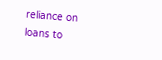reliance on loans to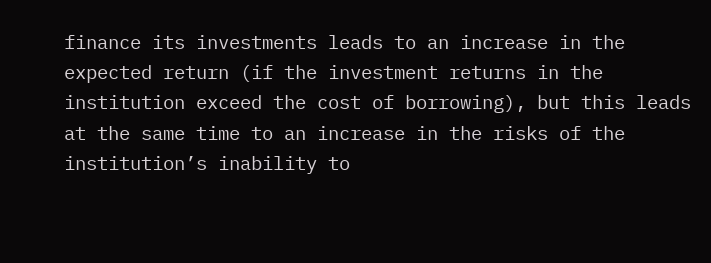finance its investments leads to an increase in the expected return (if the investment returns in the institution exceed the cost of borrowing), but this leads at the same time to an increase in the risks of the institution’s inability to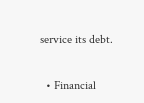service its debt.


  • Financial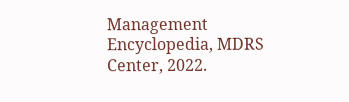Management Encyclopedia, MDRS Center, 2022.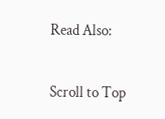Read Also:

Scroll to Top